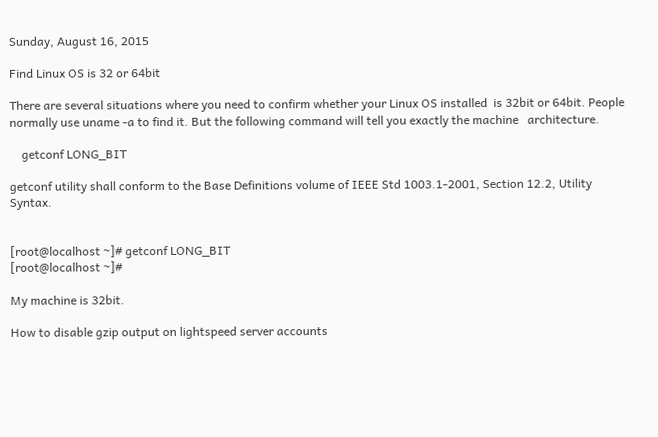Sunday, August 16, 2015

Find Linux OS is 32 or 64bit

There are several situations where you need to confirm whether your Linux OS installed  is 32bit or 64bit. People normally use uname -a to find it. But the following command will tell you exactly the machine   architecture.

    getconf LONG_BIT

getconf utility shall conform to the Base Definitions volume of IEEE Std 1003.1-2001, Section 12.2, Utility  Syntax.


[root@localhost ~]# getconf LONG_BIT
[root@localhost ~]#

My machine is 32bit.

How to disable gzip output on lightspeed server accounts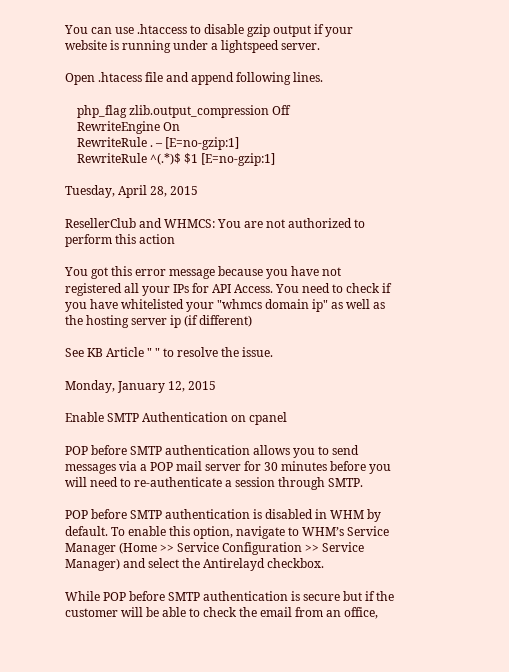You can use .htaccess to disable gzip output if your website is running under a lightspeed server.

Open .htacess file and append following lines.

    php_flag zlib.output_compression Off
    RewriteEngine On
    RewriteRule . – [E=no-gzip:1]
    RewriteRule ^(.*)$ $1 [E=no-gzip:1]

Tuesday, April 28, 2015

ResellerClub and WHMCS: You are not authorized to perform this action

You got this error message because you have not registered all your IPs for API Access. You need to check if you have whitelisted your "whmcs domain ip" as well as the hosting server ip (if different)

See KB Article " " to resolve the issue.

Monday, January 12, 2015

Enable SMTP Authentication on cpanel

POP before SMTP authentication allows you to send messages via a POP mail server for 30 minutes before you will need to re-authenticate a session through SMTP.

POP before SMTP authentication is disabled in WHM by default. To enable this option, navigate to WHM’s Service Manager (Home >> Service Configuration >> Service Manager) and select the Antirelayd checkbox.

While POP before SMTP authentication is secure but if the customer will be able to check the email from an office,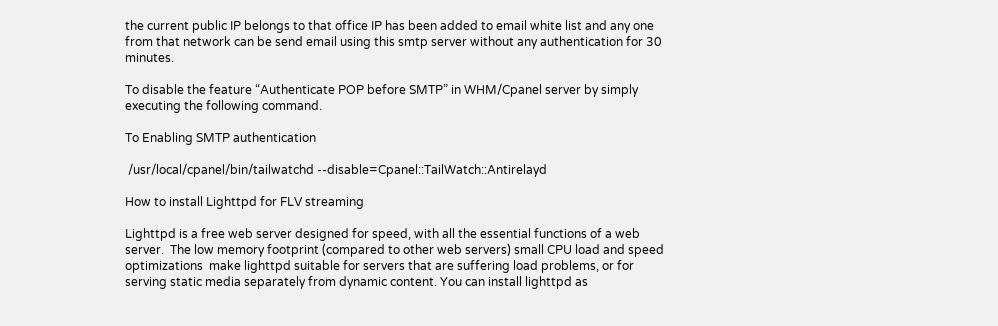the current public IP belongs to that office IP has been added to email white list and any one from that network can be send email using this smtp server without any authentication for 30 minutes.

To disable the feature “Authenticate POP before SMTP” in WHM/Cpanel server by simply executing the following command.

To Enabling SMTP authentication

 /usr/local/cpanel/bin/tailwatchd --disable=Cpanel::TailWatch::Antirelayd

How to install Lighttpd for FLV streaming

Lighttpd is a free web server designed for speed, with all the essential functions of a web server.  The low memory footprint (compared to other web servers) small CPU load and speed optimizations  make lighttpd suitable for servers that are suffering load problems, or for serving static media separately from dynamic content. You can install lighttpd as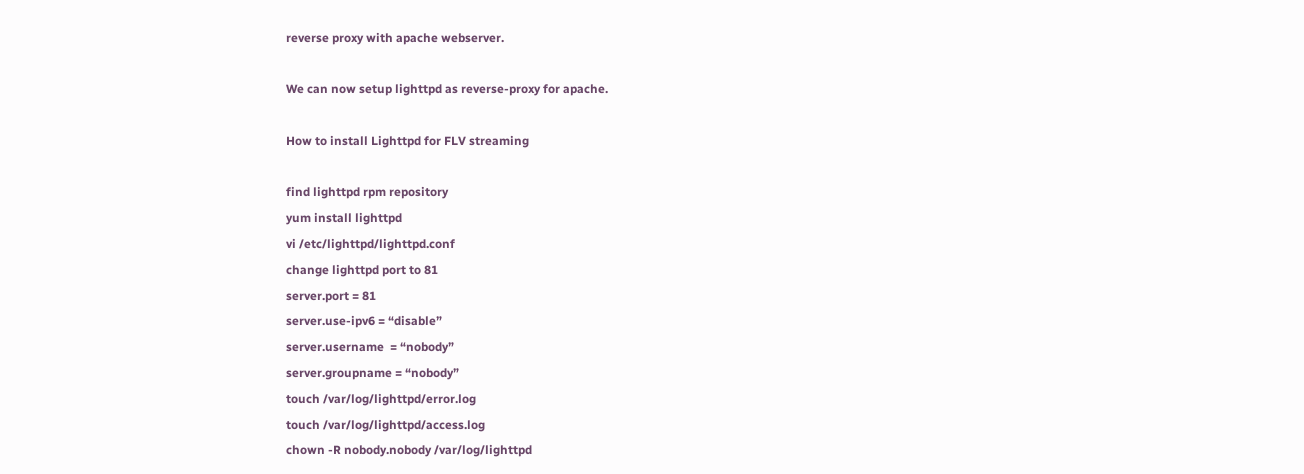reverse proxy with apache webserver.

We can now setup lighttpd as reverse-proxy for apache.

How to install Lighttpd for FLV streaming

find lighttpd rpm repository
yum install lighttpd
vi /etc/lighttpd/lighttpd.conf
change lighttpd port to 81
server.port = 81
server.use-ipv6 = “disable”
server.username  = “nobody”
server.groupname = “nobody”
touch /var/log/lighttpd/error.log
touch /var/log/lighttpd/access.log
chown -R nobody.nobody /var/log/lighttpd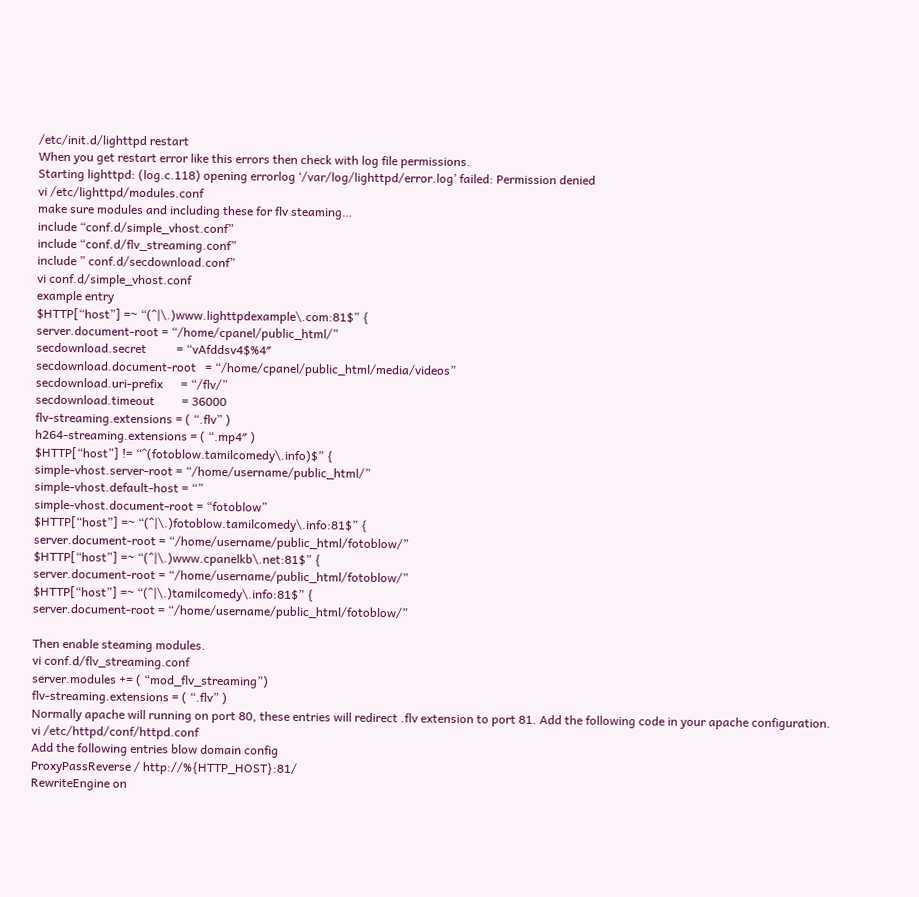/etc/init.d/lighttpd restart
When you get restart error like this errors then check with log file permissions.
Starting lighttpd: (log.c.118) opening errorlog ‘/var/log/lighttpd/error.log’ failed: Permission denied
vi /etc/lighttpd/modules.conf
make sure modules and including these for flv steaming…
include “conf.d/simple_vhost.conf”
include “conf.d/flv_streaming.conf”
include ” conf.d/secdownload.conf”
vi conf.d/simple_vhost.conf
example entry
$HTTP[“host”] =~ “(^|\.)www.lighttpdexample\.com:81$” {
server.document-root = “/home/cpanel/public_html/”
secdownload.secret          = “vAfddsv4$%4″
secdownload.document-root   = “/home/cpanel/public_html/media/videos”
secdownload.uri-prefix      = “/flv/”
secdownload.timeout         = 36000
flv-streaming.extensions = ( “.flv” )
h264-streaming.extensions = ( “.mp4″ )
$HTTP[“host”] != “^(fotoblow.tamilcomedy\.info)$” {
simple-vhost.server-root = “/home/username/public_html/”
simple-vhost.default-host = “”
simple-vhost.document-root = “fotoblow”
$HTTP[“host”] =~ “(^|\.)fotoblow.tamilcomedy\.info:81$” {
server.document-root = “/home/username/public_html/fotoblow/”
$HTTP[“host”] =~ “(^|\.)www.cpanelkb\.net:81$” {
server.document-root = “/home/username/public_html/fotoblow/”
$HTTP[“host”] =~ “(^|\.)tamilcomedy\.info:81$” {
server.document-root = “/home/username/public_html/fotoblow/”

Then enable steaming modules.
vi conf.d/flv_streaming.conf
server.modules += ( “mod_flv_streaming”)
flv-streaming.extensions = ( “.flv” )
Normally apache will running on port 80, these entries will redirect .flv extension to port 81. Add the following code in your apache configuration.
vi /etc/httpd/conf/httpd.conf
Add the following entries blow domain config
ProxyPassReverse / http://%{HTTP_HOST}:81/
RewriteEngine on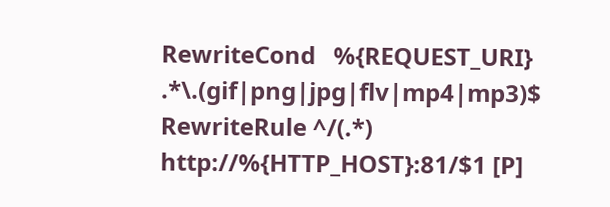RewriteCond   %{REQUEST_URI} .*\.(gif|png|jpg|flv|mp4|mp3)$
RewriteRule ^/(.*) http://%{HTTP_HOST}:81/$1 [P]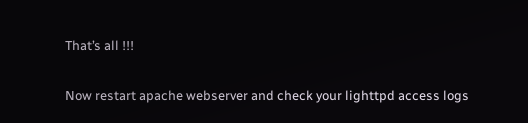That’s all !!!

Now restart apache webserver and check your lighttpd access logs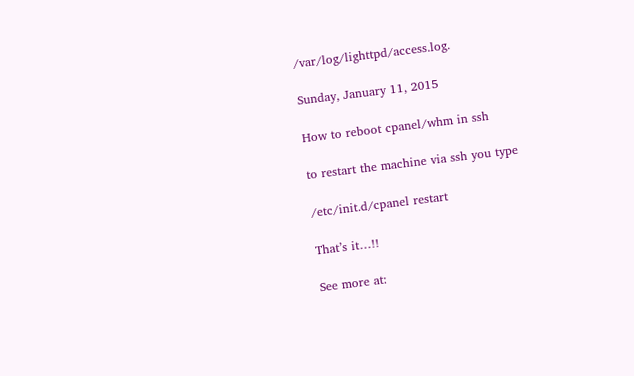/var/log/lighttpd/access.log.

Sunday, January 11, 2015

How to reboot cpanel/whm in ssh

to restart the machine via ssh you type

/etc/init.d/cpanel restart

That’s it…!!

See more at: